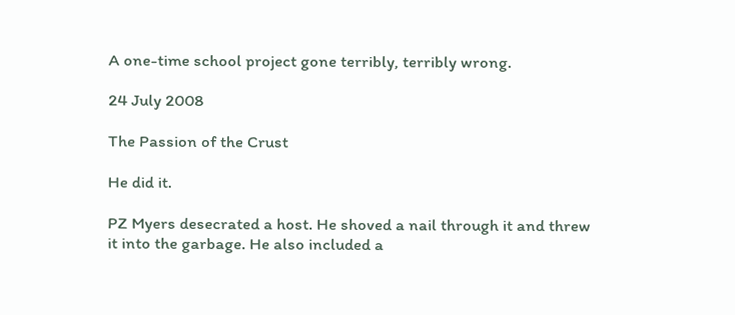A one-time school project gone terribly, terribly wrong.

24 July 2008

The Passion of the Crust

He did it.

PZ Myers desecrated a host. He shoved a nail through it and threw it into the garbage. He also included a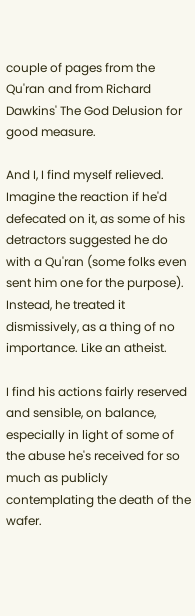couple of pages from the Qu'ran and from Richard Dawkins' The God Delusion for good measure.

And I, I find myself relieved. Imagine the reaction if he'd defecated on it, as some of his detractors suggested he do with a Qu'ran (some folks even sent him one for the purpose). Instead, he treated it dismissively, as a thing of no importance. Like an atheist.

I find his actions fairly reserved and sensible, on balance, especially in light of some of the abuse he's received for so much as publicly contemplating the death of the wafer.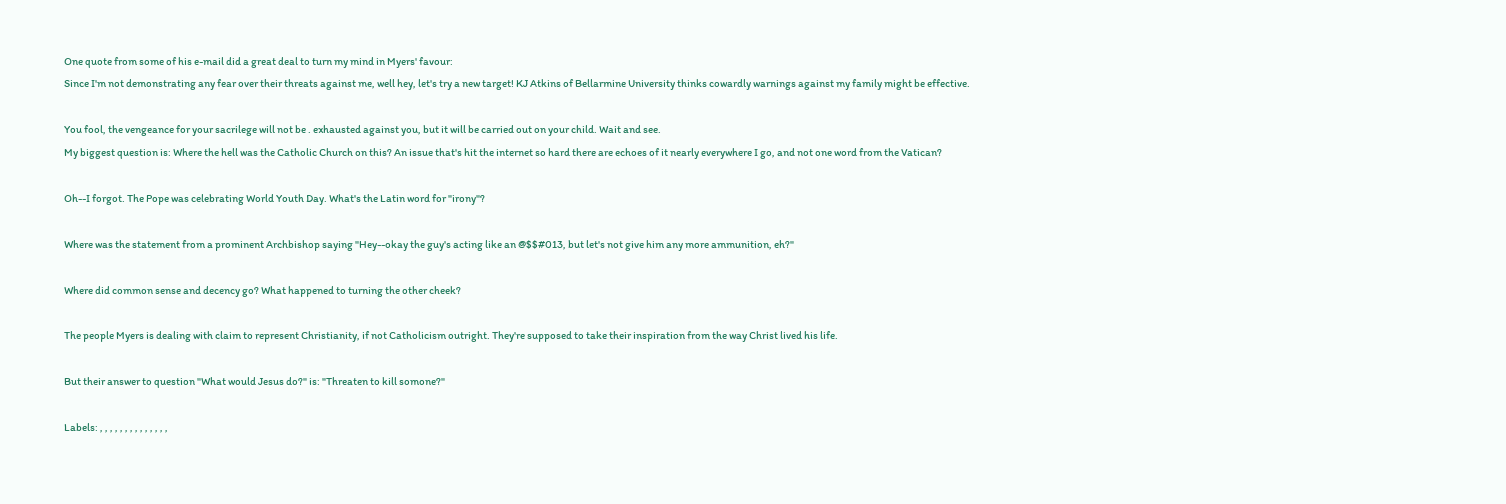One quote from some of his e-mail did a great deal to turn my mind in Myers' favour:
Since I'm not demonstrating any fear over their threats against me, well hey, let's try a new target! KJ Atkins of Bellarmine University thinks cowardly warnings against my family might be effective.

You fool, the vengeance for your sacrilege will not be . exhausted against you, but it will be carried out on your child. Wait and see.
My biggest question is: Where the hell was the Catholic Church on this? An issue that's hit the internet so hard there are echoes of it nearly everywhere I go, and not one word from the Vatican?

Oh--I forgot. The Pope was celebrating World Youth Day. What's the Latin word for "irony"?

Where was the statement from a prominent Archbishop saying "Hey--okay the guy's acting like an @$$#013, but let's not give him any more ammunition, eh?"

Where did common sense and decency go? What happened to turning the other cheek?

The people Myers is dealing with claim to represent Christianity, if not Catholicism outright. They're supposed to take their inspiration from the way Christ lived his life.

But their answer to question "What would Jesus do?" is: "Threaten to kill somone?"

Labels: , , , , , , , , , , , , , ,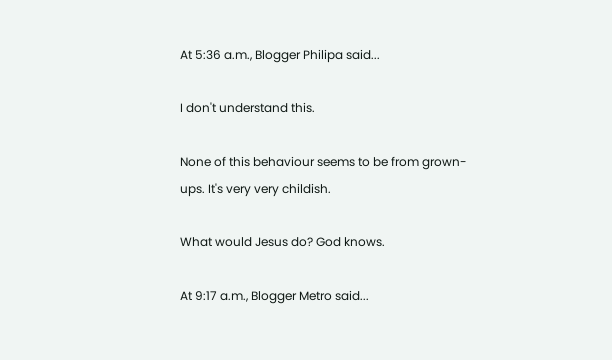At 5:36 a.m., Blogger Philipa said...

I don't understand this.

None of this behaviour seems to be from grown-ups. It's very very childish.

What would Jesus do? God knows.

At 9:17 a.m., Blogger Metro said...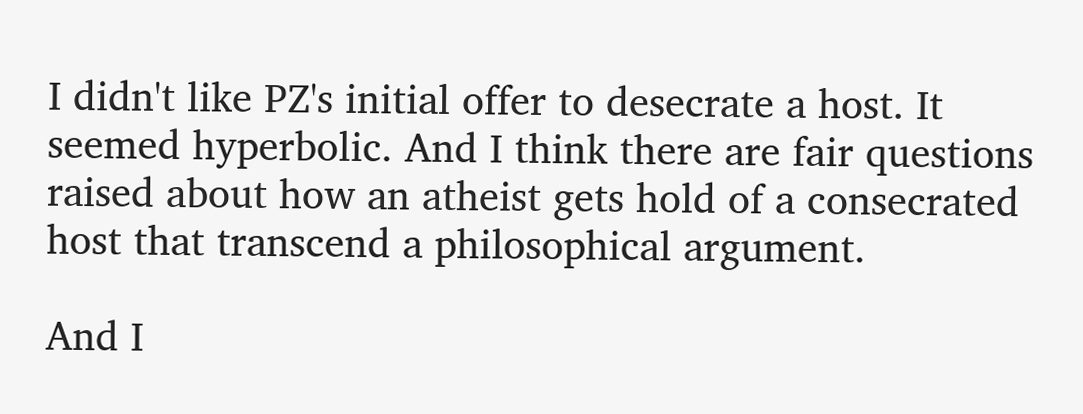I didn't like PZ's initial offer to desecrate a host. It seemed hyperbolic. And I think there are fair questions raised about how an atheist gets hold of a consecrated host that transcend a philosophical argument.

And I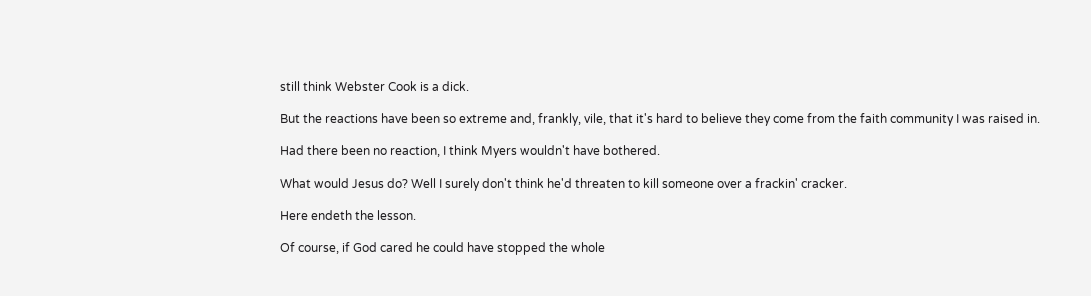still think Webster Cook is a dick.

But the reactions have been so extreme and, frankly, vile, that it's hard to believe they come from the faith community I was raised in.

Had there been no reaction, I think Myers wouldn't have bothered.

What would Jesus do? Well I surely don't think he'd threaten to kill someone over a frackin' cracker.

Here endeth the lesson.

Of course, if God cared he could have stopped the whole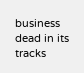business dead in its tracks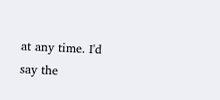at any time. I'd say the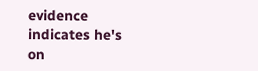evidence indicates he's on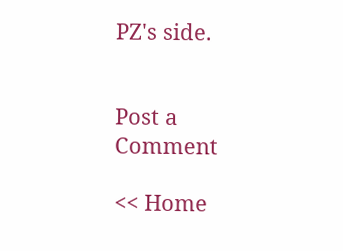PZ's side.


Post a Comment

<< Home